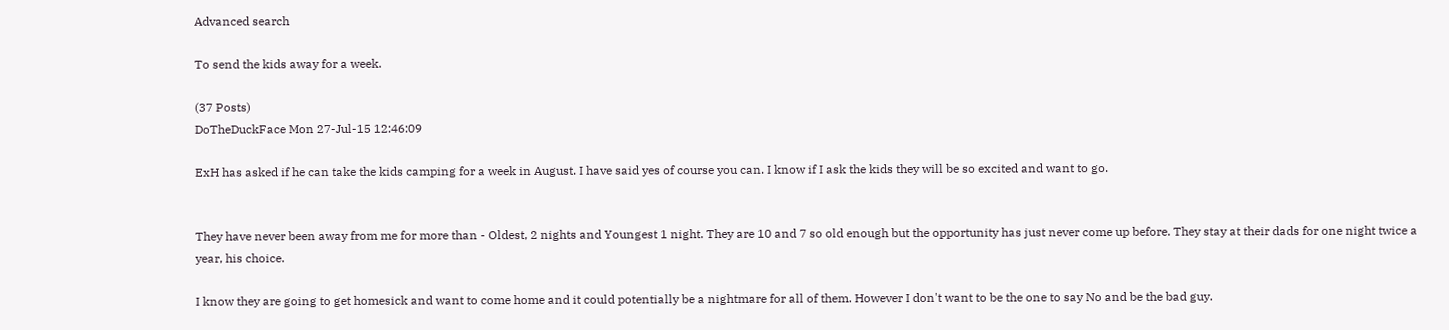Advanced search

To send the kids away for a week.

(37 Posts)
DoTheDuckFace Mon 27-Jul-15 12:46:09

ExH has asked if he can take the kids camping for a week in August. I have said yes of course you can. I know if I ask the kids they will be so excited and want to go.


They have never been away from me for more than - Oldest, 2 nights and Youngest 1 night. They are 10 and 7 so old enough but the opportunity has just never come up before. They stay at their dads for one night twice a year, his choice.

I know they are going to get homesick and want to come home and it could potentially be a nightmare for all of them. However I don't want to be the one to say No and be the bad guy.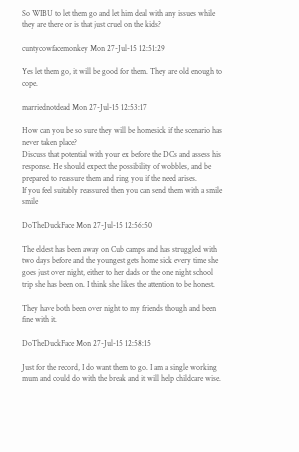So WIBU to let them go and let him deal with any issues while they are there or is that just cruel on the kids?

cuntycowfacemonkey Mon 27-Jul-15 12:51:29

Yes let them go, it will be good for them. They are old enough to cope.

marriednotdead Mon 27-Jul-15 12:53:17

How can you be so sure they will be homesick if the scenario has never taken place?
Discuss that potential with your ex before the DCs and assess his response. He should expect the possibility of wobbles, and be prepared to reassure them and ring you if the need arises.
If you feel suitably reassured then you can send them with a smile smile

DoTheDuckFace Mon 27-Jul-15 12:56:50

The eldest has been away on Cub camps and has struggled with two days before and the youngest gets home sick every time she goes just over night, either to her dads or the one night school trip she has been on. I think she likes the attention to be honest.

They have both been over night to my friends though and been fine with it.

DoTheDuckFace Mon 27-Jul-15 12:58:15

Just for the record, I do want them to go. I am a single working mum and could do with the break and it will help childcare wise.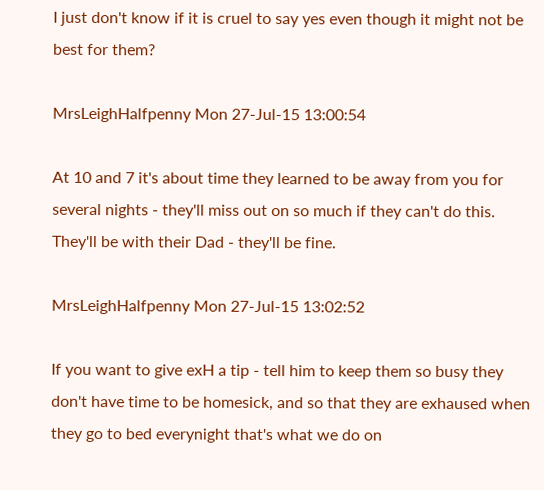I just don't know if it is cruel to say yes even though it might not be best for them?

MrsLeighHalfpenny Mon 27-Jul-15 13:00:54

At 10 and 7 it's about time they learned to be away from you for several nights - they'll miss out on so much if they can't do this. They'll be with their Dad - they'll be fine.

MrsLeighHalfpenny Mon 27-Jul-15 13:02:52

If you want to give exH a tip - tell him to keep them so busy they don't have time to be homesick, and so that they are exhaused when they go to bed everynight that's what we do on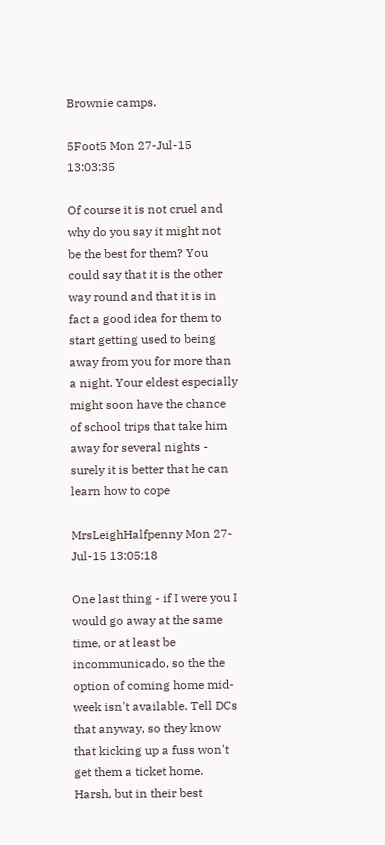Brownie camps.

5Foot5 Mon 27-Jul-15 13:03:35

Of course it is not cruel and why do you say it might not be the best for them? You could say that it is the other way round and that it is in fact a good idea for them to start getting used to being away from you for more than a night. Your eldest especially might soon have the chance of school trips that take him away for several nights - surely it is better that he can learn how to cope

MrsLeighHalfpenny Mon 27-Jul-15 13:05:18

One last thing - if I were you I would go away at the same time, or at least be incommunicado, so the the option of coming home mid-week isn't available. Tell DCs that anyway, so they know that kicking up a fuss won't get them a ticket home. Harsh, but in their best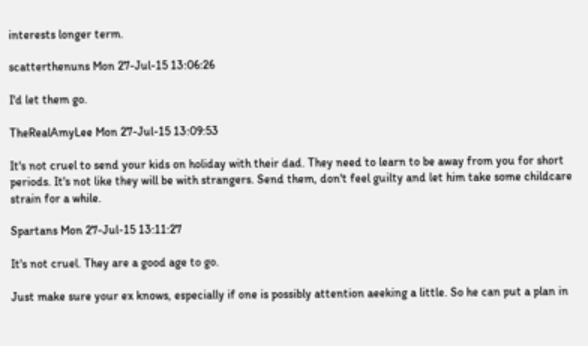interests longer term.

scatterthenuns Mon 27-Jul-15 13:06:26

I'd let them go.

TheRealAmyLee Mon 27-Jul-15 13:09:53

It's not cruel to send your kids on holiday with their dad. They need to learn to be away from you for short periods. It's not like they will be with strangers. Send them, don't feel guilty and let him take some childcare strain for a while.

Spartans Mon 27-Jul-15 13:11:27

It's not cruel. They are a good age to go.

Just make sure your ex knows, especially if one is possibly attention aeeking a little. So he can put a plan in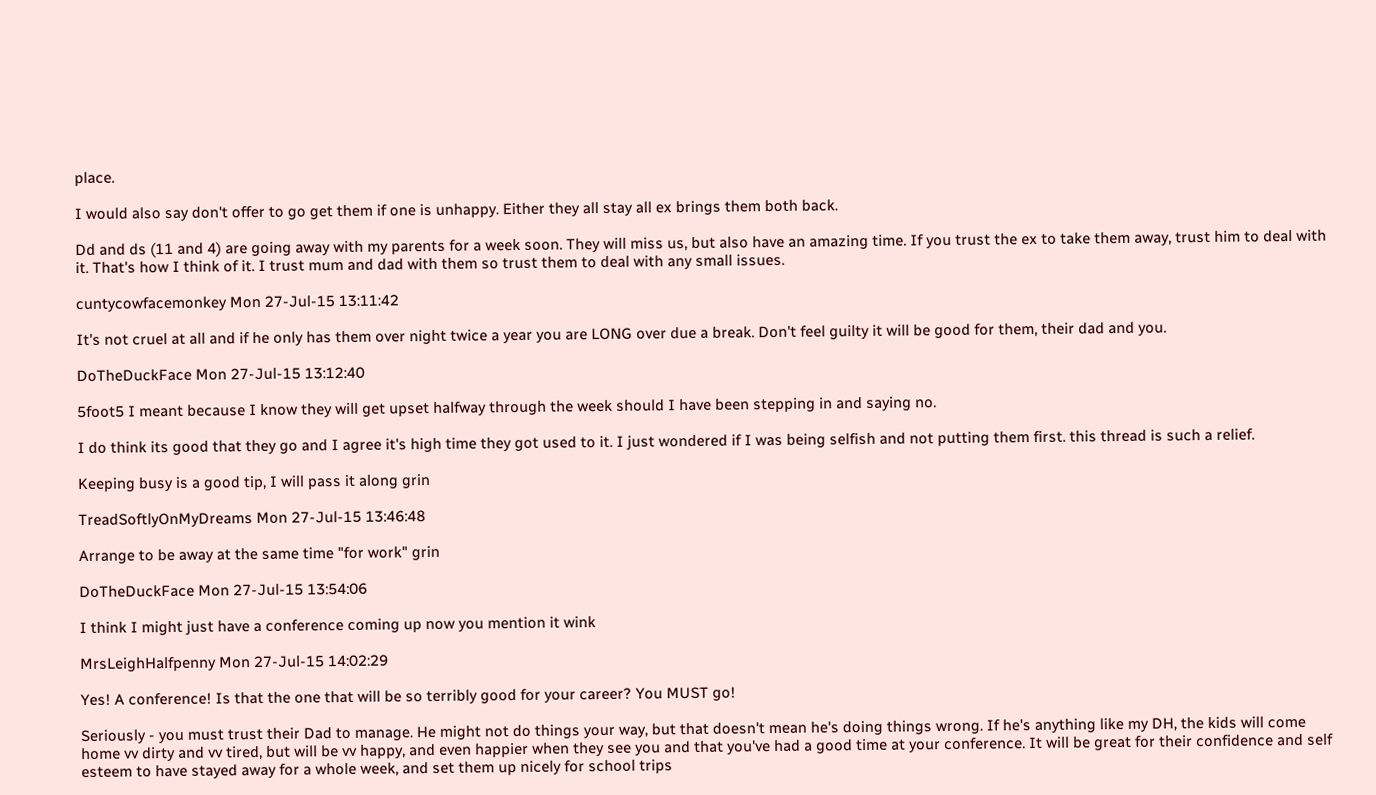place.

I would also say don't offer to go get them if one is unhappy. Either they all stay all ex brings them both back.

Dd and ds (11 and 4) are going away with my parents for a week soon. They will miss us, but also have an amazing time. If you trust the ex to take them away, trust him to deal with it. That's how I think of it. I trust mum and dad with them so trust them to deal with any small issues.

cuntycowfacemonkey Mon 27-Jul-15 13:11:42

It's not cruel at all and if he only has them over night twice a year you are LONG over due a break. Don't feel guilty it will be good for them, their dad and you.

DoTheDuckFace Mon 27-Jul-15 13:12:40

5foot5 I meant because I know they will get upset halfway through the week should I have been stepping in and saying no.

I do think its good that they go and I agree it's high time they got used to it. I just wondered if I was being selfish and not putting them first. this thread is such a relief.

Keeping busy is a good tip, I will pass it along grin

TreadSoftlyOnMyDreams Mon 27-Jul-15 13:46:48

Arrange to be away at the same time "for work" grin

DoTheDuckFace Mon 27-Jul-15 13:54:06

I think I might just have a conference coming up now you mention it wink

MrsLeighHalfpenny Mon 27-Jul-15 14:02:29

Yes! A conference! Is that the one that will be so terribly good for your career? You MUST go!

Seriously - you must trust their Dad to manage. He might not do things your way, but that doesn't mean he's doing things wrong. If he's anything like my DH, the kids will come home vv dirty and vv tired, but will be vv happy, and even happier when they see you and that you've had a good time at your conference. It will be great for their confidence and self esteem to have stayed away for a whole week, and set them up nicely for school trips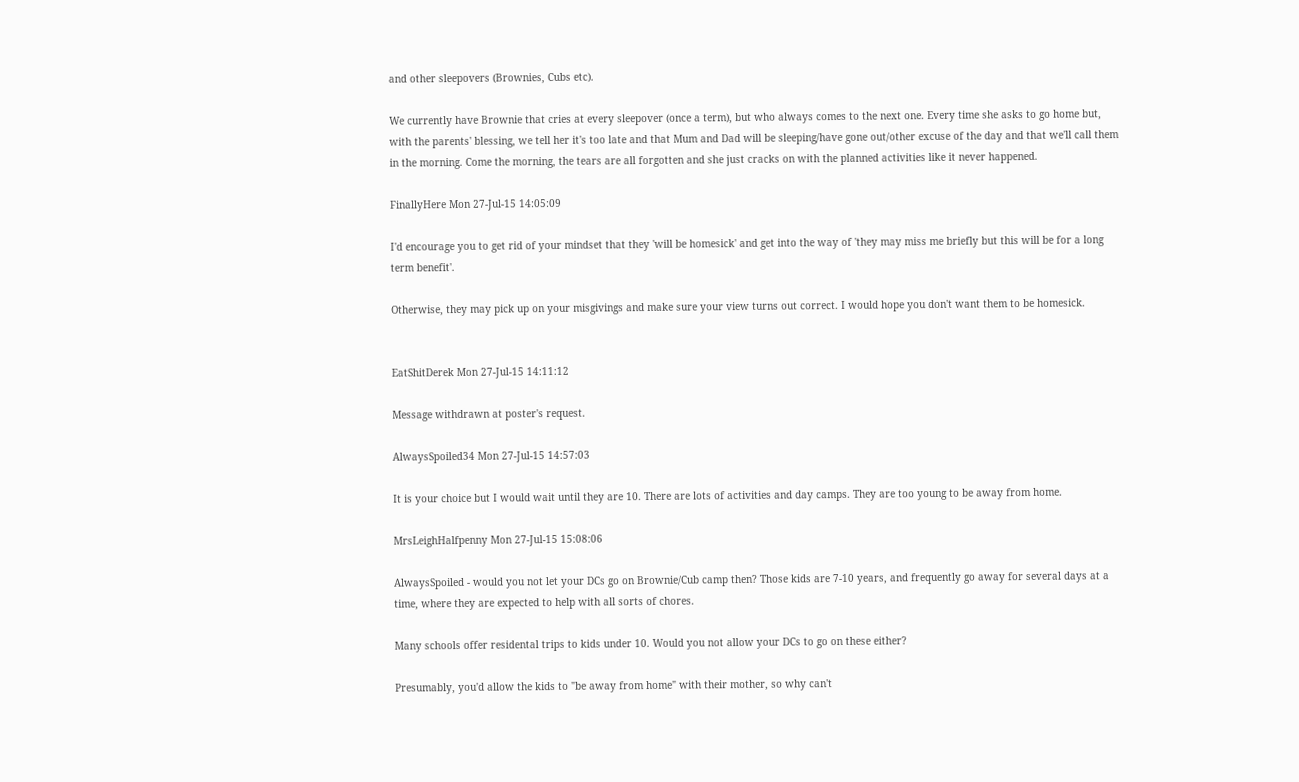and other sleepovers (Brownies, Cubs etc).

We currently have Brownie that cries at every sleepover (once a term), but who always comes to the next one. Every time she asks to go home but, with the parents' blessing, we tell her it's too late and that Mum and Dad will be sleeping/have gone out/other excuse of the day and that we'll call them in the morning. Come the morning, the tears are all forgotten and she just cracks on with the planned activities like it never happened.

FinallyHere Mon 27-Jul-15 14:05:09

I'd encourage you to get rid of your mindset that they 'will be homesick' and get into the way of 'they may miss me briefly but this will be for a long term benefit'.

Otherwise, they may pick up on your misgivings and make sure your view turns out correct. I would hope you don't want them to be homesick.


EatShitDerek Mon 27-Jul-15 14:11:12

Message withdrawn at poster's request.

AlwaysSpoiled34 Mon 27-Jul-15 14:57:03

It is your choice but I would wait until they are 10. There are lots of activities and day camps. They are too young to be away from home.

MrsLeighHalfpenny Mon 27-Jul-15 15:08:06

AlwaysSpoiled - would you not let your DCs go on Brownie/Cub camp then? Those kids are 7-10 years, and frequently go away for several days at a time, where they are expected to help with all sorts of chores.

Many schools offer residental trips to kids under 10. Would you not allow your DCs to go on these either?

Presumably, you'd allow the kids to "be away from home" with their mother, so why can't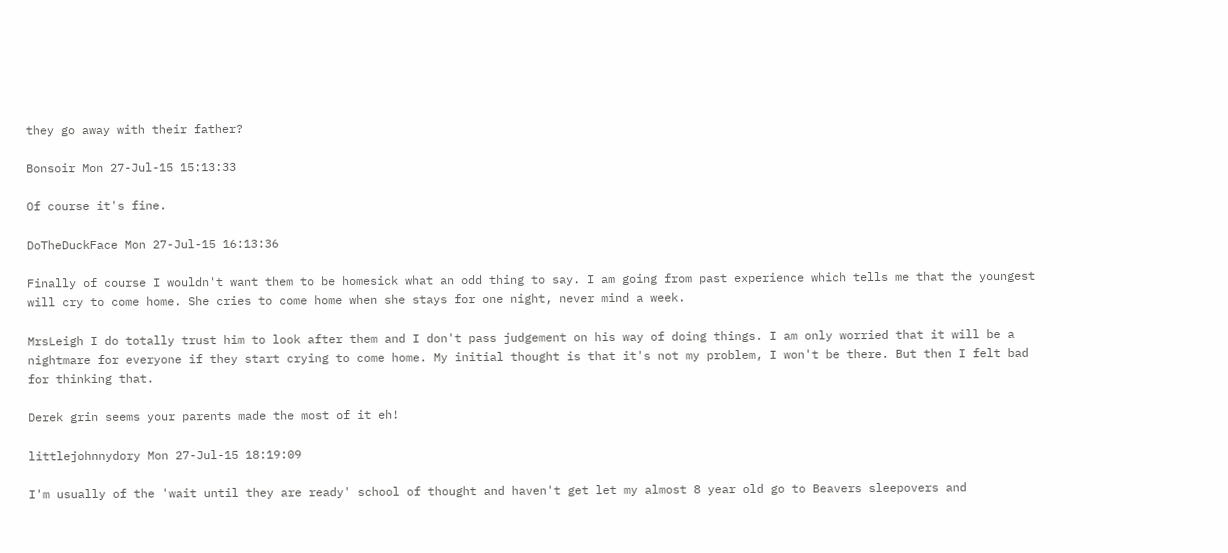they go away with their father?

Bonsoir Mon 27-Jul-15 15:13:33

Of course it's fine.

DoTheDuckFace Mon 27-Jul-15 16:13:36

Finally of course I wouldn't want them to be homesick what an odd thing to say. I am going from past experience which tells me that the youngest will cry to come home. She cries to come home when she stays for one night, never mind a week.

MrsLeigh I do totally trust him to look after them and I don't pass judgement on his way of doing things. I am only worried that it will be a nightmare for everyone if they start crying to come home. My initial thought is that it's not my problem, I won't be there. But then I felt bad for thinking that.

Derek grin seems your parents made the most of it eh!

littlejohnnydory Mon 27-Jul-15 18:19:09

I'm usually of the 'wait until they are ready' school of thought and haven't get let my almost 8 year old go to Beavers sleepovers and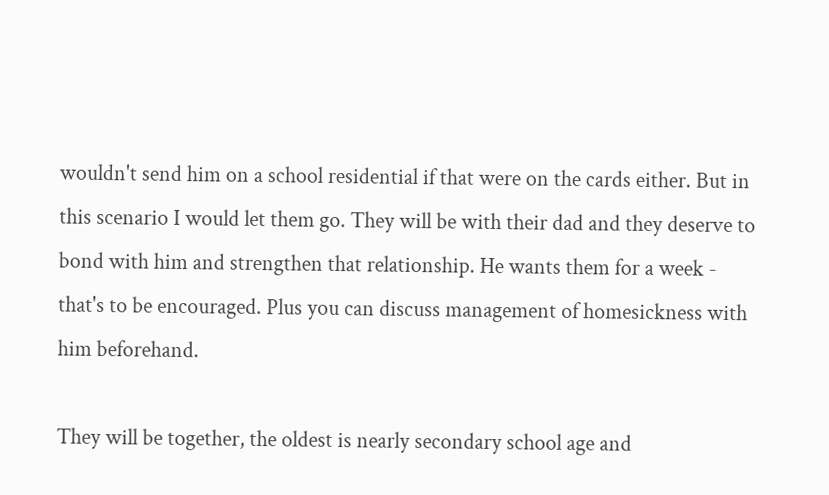wouldn't send him on a school residential if that were on the cards either. But in this scenario I would let them go. They will be with their dad and they deserve to bond with him and strengthen that relationship. He wants them for a week - that's to be encouraged. Plus you can discuss management of homesickness with him beforehand.

They will be together, the oldest is nearly secondary school age and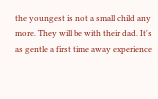the youngest is not a small child any more. They will be with their dad. It's as gentle a first time away experience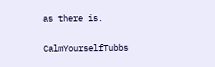as there is.

CalmYourselfTubbs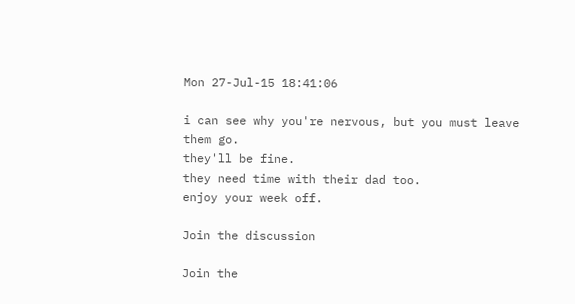Mon 27-Jul-15 18:41:06

i can see why you're nervous, but you must leave them go.
they'll be fine.
they need time with their dad too.
enjoy your week off.

Join the discussion

Join the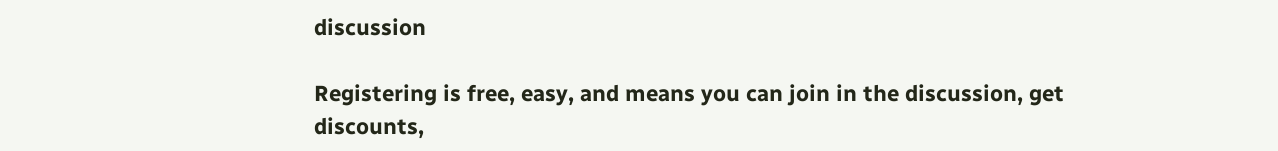discussion

Registering is free, easy, and means you can join in the discussion, get discounts,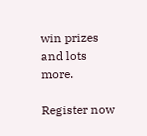win prizes and lots more.

Register now